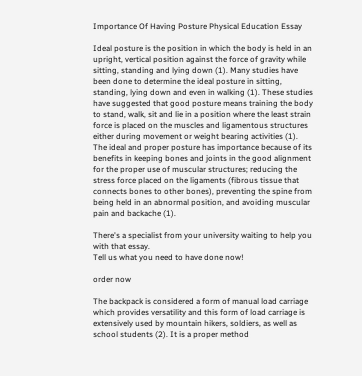Importance Of Having Posture Physical Education Essay

Ideal posture is the position in which the body is held in an upright, vertical position against the force of gravity while sitting, standing and lying down (1). Many studies have been done to determine the ideal posture in sitting, standing, lying down and even in walking (1). These studies have suggested that good posture means training the body to stand, walk, sit and lie in a position where the least strain force is placed on the muscles and ligamentous structures either during movement or weight bearing activities (1). The ideal and proper posture has importance because of its benefits in keeping bones and joints in the good alignment for the proper use of muscular structures; reducing the stress force placed on the ligaments (fibrous tissue that connects bones to other bones), preventing the spine from being held in an abnormal position, and avoiding muscular pain and backache (1).

There's a specialist from your university waiting to help you with that essay.
Tell us what you need to have done now!

order now

The backpack is considered a form of manual load carriage which provides versatility and this form of load carriage is extensively used by mountain hikers, soldiers, as well as school students (2). It is a proper method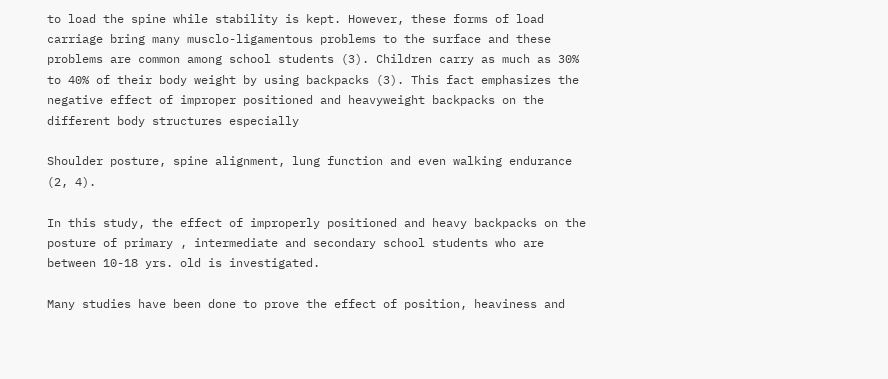to load the spine while stability is kept. However, these forms of load carriage bring many musclo-ligamentous problems to the surface and these problems are common among school students (3). Children carry as much as 30% to 40% of their body weight by using backpacks (3). This fact emphasizes the negative effect of improper positioned and heavyweight backpacks on the different body structures especially

Shoulder posture, spine alignment, lung function and even walking endurance (2, 4).

In this study, the effect of improperly positioned and heavy backpacks on the posture of primary , intermediate and secondary school students who are between 10-18 yrs. old is investigated.

Many studies have been done to prove the effect of position, heaviness and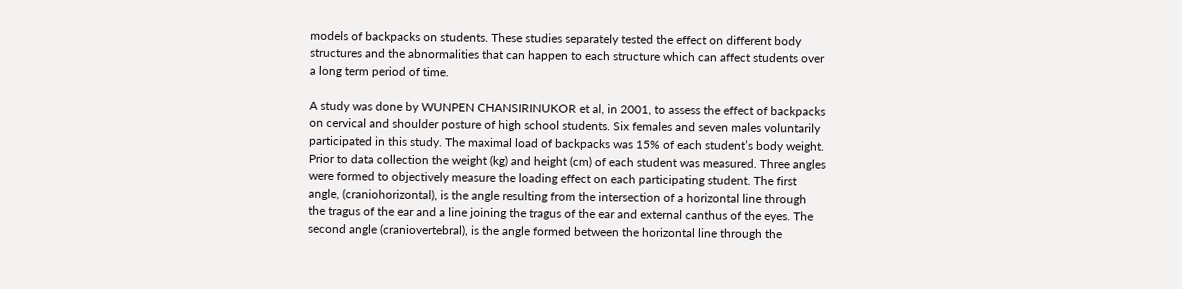models of backpacks on students. These studies separately tested the effect on different body structures and the abnormalities that can happen to each structure which can affect students over a long term period of time.

A study was done by WUNPEN CHANSIRINUKOR et al, in 2001, to assess the effect of backpacks on cervical and shoulder posture of high school students. Six females and seven males voluntarily participated in this study. The maximal load of backpacks was 15% of each student’s body weight. Prior to data collection the weight (kg) and height (cm) of each student was measured. Three angles were formed to objectively measure the loading effect on each participating student. The first angle, (craniohorizontal), is the angle resulting from the intersection of a horizontal line through the tragus of the ear and a line joining the tragus of the ear and external canthus of the eyes. The second angle (craniovertebral), is the angle formed between the horizontal line through the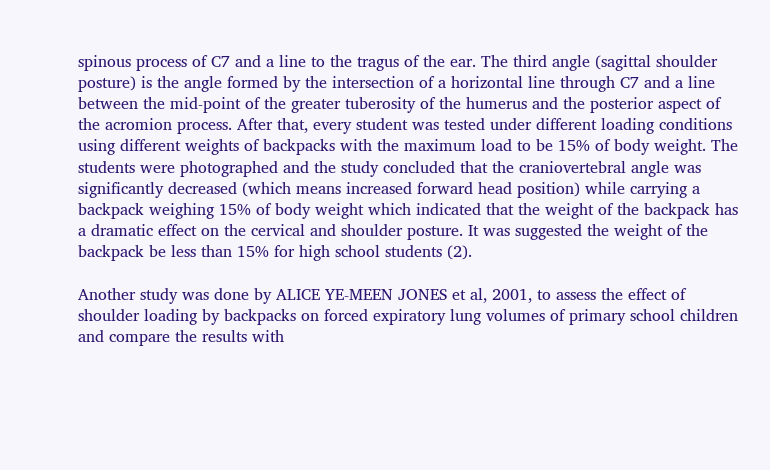spinous process of C7 and a line to the tragus of the ear. The third angle (sagittal shoulder posture) is the angle formed by the intersection of a horizontal line through C7 and a line between the mid-point of the greater tuberosity of the humerus and the posterior aspect of the acromion process. After that, every student was tested under different loading conditions using different weights of backpacks with the maximum load to be 15% of body weight. The students were photographed and the study concluded that the craniovertebral angle was significantly decreased (which means increased forward head position) while carrying a backpack weighing 15% of body weight which indicated that the weight of the backpack has a dramatic effect on the cervical and shoulder posture. It was suggested the weight of the backpack be less than 15% for high school students (2).

Another study was done by ALICE YE-MEEN JONES et al, 2001, to assess the effect of shoulder loading by backpacks on forced expiratory lung volumes of primary school children and compare the results with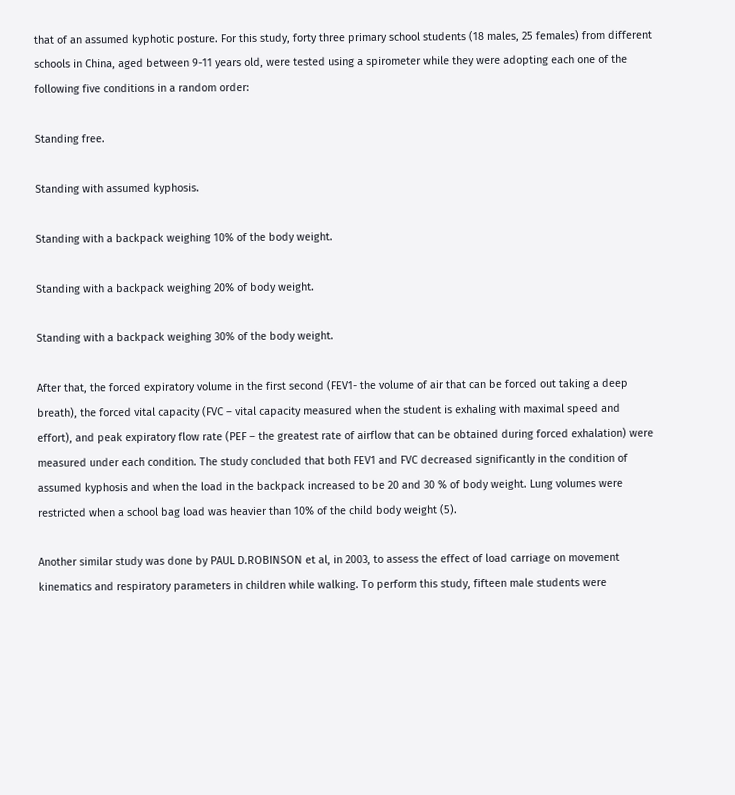that of an assumed kyphotic posture. For this study, forty three primary school students (18 males, 25 females) from different schools in China, aged between 9-11 years old, were tested using a spirometer while they were adopting each one of the following five conditions in a random order:

Standing free.

Standing with assumed kyphosis.

Standing with a backpack weighing 10% of the body weight.

Standing with a backpack weighing 20% of body weight.

Standing with a backpack weighing 30% of the body weight.

After that, the forced expiratory volume in the first second (FEV1- the volume of air that can be forced out taking a deep breath), the forced vital capacity (FVC – vital capacity measured when the student is exhaling with maximal speed and effort), and peak expiratory flow rate (PEF – the greatest rate of airflow that can be obtained during forced exhalation) were measured under each condition. The study concluded that both FEV1 and FVC decreased significantly in the condition of assumed kyphosis and when the load in the backpack increased to be 20 and 30 % of body weight. Lung volumes were restricted when a school bag load was heavier than 10% of the child body weight (5).

Another similar study was done by PAUL D.ROBINSON et al, in 2003, to assess the effect of load carriage on movement kinematics and respiratory parameters in children while walking. To perform this study, fifteen male students were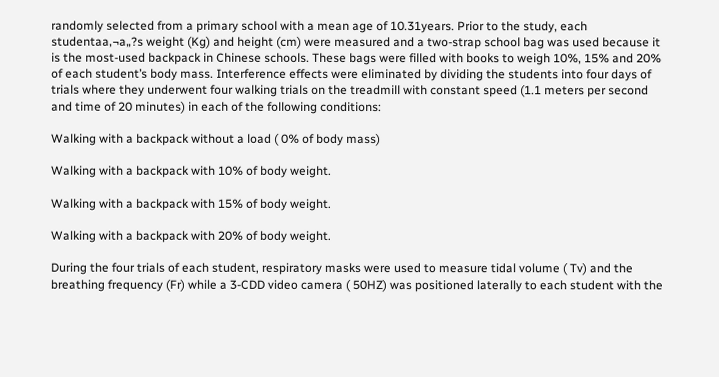randomly selected from a primary school with a mean age of 10.31years. Prior to the study, each studentaa‚¬a„?s weight (Kg) and height (cm) were measured and a two-strap school bag was used because it is the most-used backpack in Chinese schools. These bags were filled with books to weigh 10%, 15% and 20% of each student’s body mass. Interference effects were eliminated by dividing the students into four days of trials where they underwent four walking trials on the treadmill with constant speed (1.1 meters per second and time of 20 minutes) in each of the following conditions:

Walking with a backpack without a load ( 0% of body mass)

Walking with a backpack with 10% of body weight.

Walking with a backpack with 15% of body weight.

Walking with a backpack with 20% of body weight.

During the four trials of each student, respiratory masks were used to measure tidal volume ( Tv) and the breathing frequency (Fr) while a 3-CDD video camera ( 50HZ) was positioned laterally to each student with the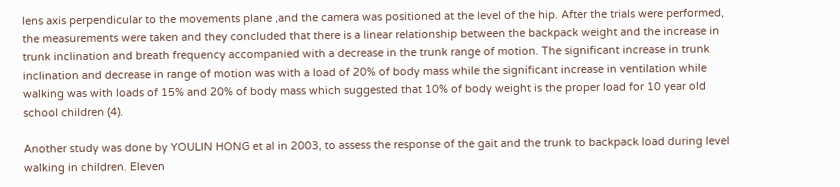lens axis perpendicular to the movements plane ,and the camera was positioned at the level of the hip. After the trials were performed, the measurements were taken and they concluded that there is a linear relationship between the backpack weight and the increase in trunk inclination and breath frequency accompanied with a decrease in the trunk range of motion. The significant increase in trunk inclination and decrease in range of motion was with a load of 20% of body mass while the significant increase in ventilation while walking was with loads of 15% and 20% of body mass which suggested that 10% of body weight is the proper load for 10 year old school children (4).

Another study was done by YOULIN HONG et al in 2003, to assess the response of the gait and the trunk to backpack load during level walking in children. Eleven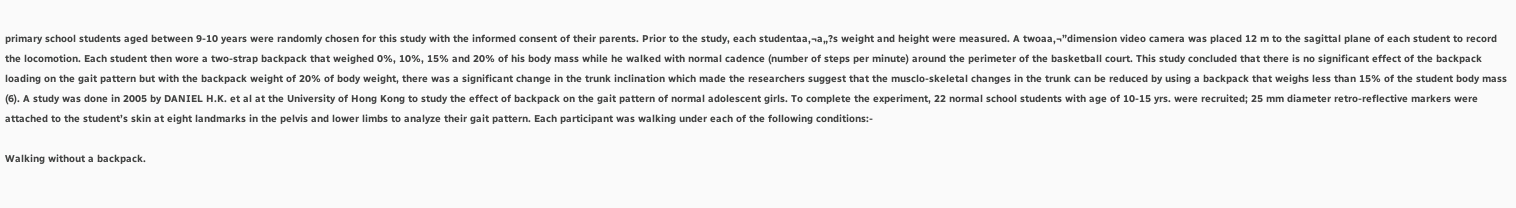primary school students aged between 9-10 years were randomly chosen for this study with the informed consent of their parents. Prior to the study, each studentaa‚¬a„?s weight and height were measured. A twoaa‚¬”dimension video camera was placed 12 m to the sagittal plane of each student to record the locomotion. Each student then wore a two-strap backpack that weighed 0%, 10%, 15% and 20% of his body mass while he walked with normal cadence (number of steps per minute) around the perimeter of the basketball court. This study concluded that there is no significant effect of the backpack loading on the gait pattern but with the backpack weight of 20% of body weight, there was a significant change in the trunk inclination which made the researchers suggest that the musclo-skeletal changes in the trunk can be reduced by using a backpack that weighs less than 15% of the student body mass (6). A study was done in 2005 by DANIEL H.K. et al at the University of Hong Kong to study the effect of backpack on the gait pattern of normal adolescent girls. To complete the experiment, 22 normal school students with age of 10-15 yrs. were recruited; 25 mm diameter retro-reflective markers were attached to the student’s skin at eight landmarks in the pelvis and lower limbs to analyze their gait pattern. Each participant was walking under each of the following conditions:-

Walking without a backpack.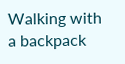Walking with a backpack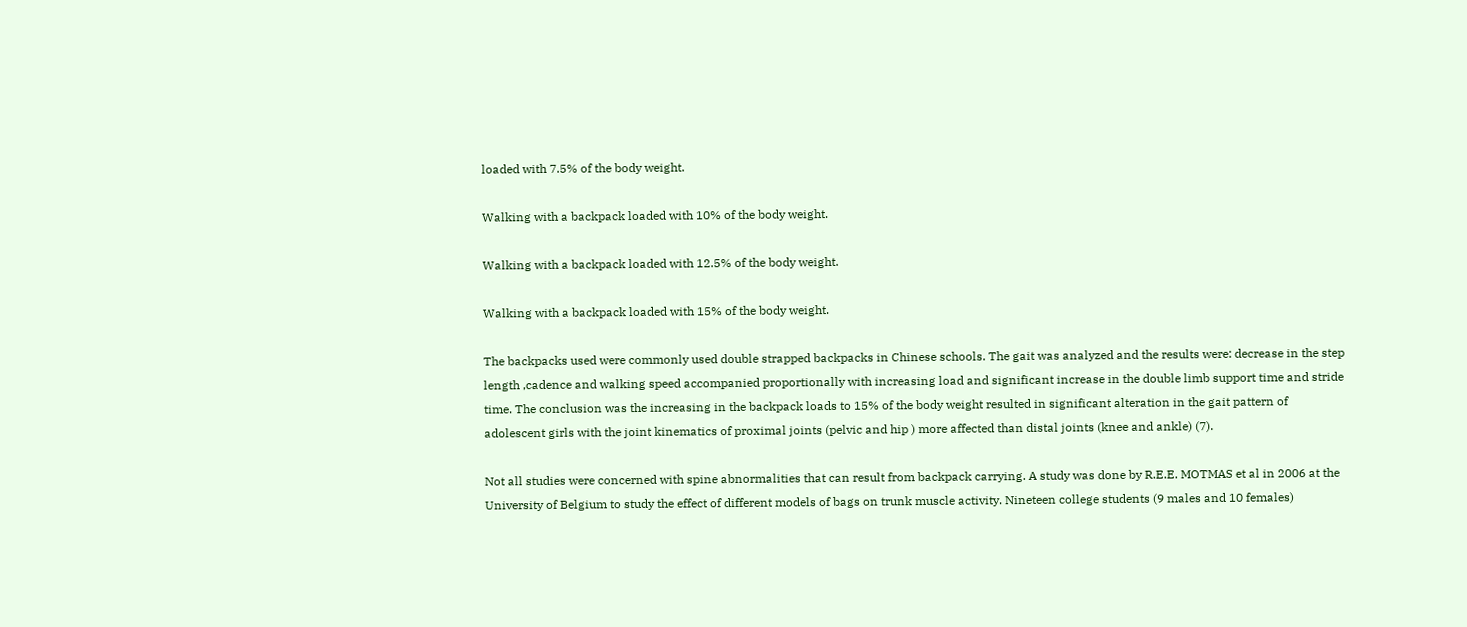loaded with 7.5% of the body weight.

Walking with a backpack loaded with 10% of the body weight.

Walking with a backpack loaded with 12.5% of the body weight.

Walking with a backpack loaded with 15% of the body weight.

The backpacks used were commonly used double strapped backpacks in Chinese schools. The gait was analyzed and the results were: decrease in the step length ,cadence and walking speed accompanied proportionally with increasing load and significant increase in the double limb support time and stride time. The conclusion was the increasing in the backpack loads to 15% of the body weight resulted in significant alteration in the gait pattern of adolescent girls with the joint kinematics of proximal joints (pelvic and hip ) more affected than distal joints (knee and ankle) (7).

Not all studies were concerned with spine abnormalities that can result from backpack carrying. A study was done by R.E.E. MOTMAS et al in 2006 at the University of Belgium to study the effect of different models of bags on trunk muscle activity. Nineteen college students (9 males and 10 females)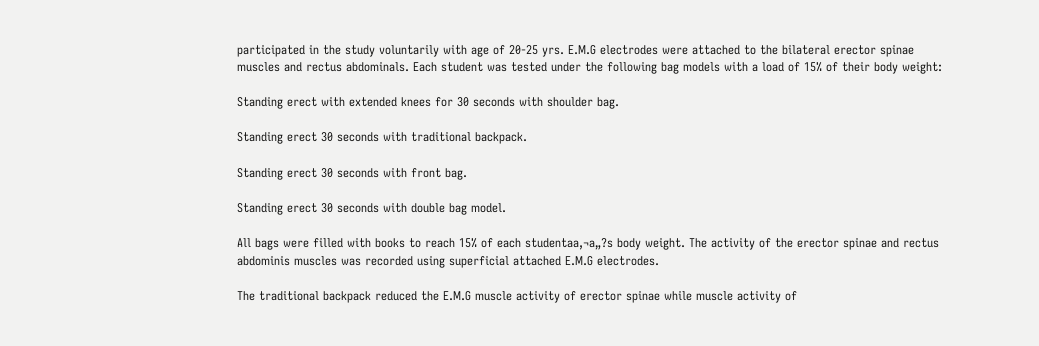participated in the study voluntarily with age of 20-25 yrs. E.M.G electrodes were attached to the bilateral erector spinae muscles and rectus abdominals. Each student was tested under the following bag models with a load of 15% of their body weight:

Standing erect with extended knees for 30 seconds with shoulder bag.

Standing erect 30 seconds with traditional backpack.

Standing erect 30 seconds with front bag.

Standing erect 30 seconds with double bag model.

All bags were filled with books to reach 15% of each studentaa‚¬a„?s body weight. The activity of the erector spinae and rectus abdominis muscles was recorded using superficial attached E.M.G electrodes.

The traditional backpack reduced the E.M.G muscle activity of erector spinae while muscle activity of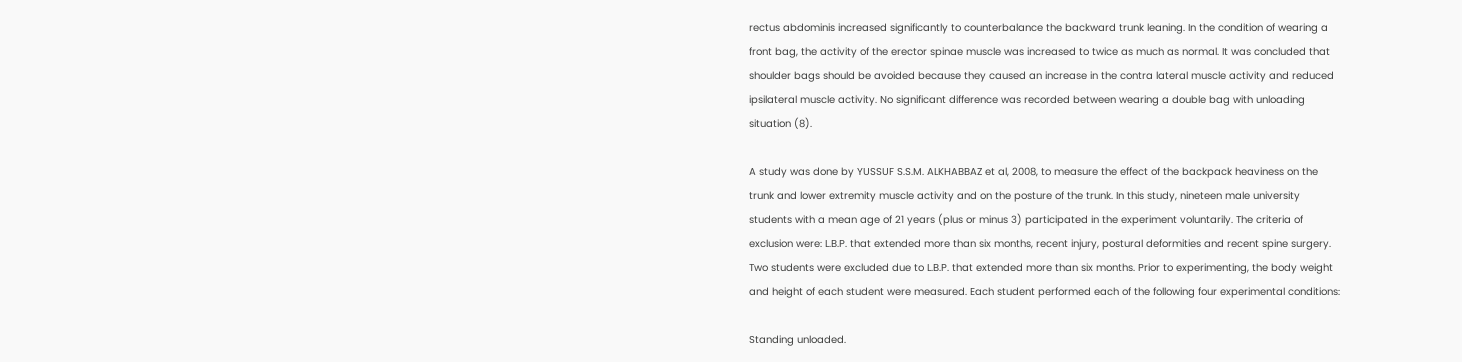rectus abdominis increased significantly to counterbalance the backward trunk leaning. In the condition of wearing a front bag, the activity of the erector spinae muscle was increased to twice as much as normal. It was concluded that shoulder bags should be avoided because they caused an increase in the contra lateral muscle activity and reduced ipsilateral muscle activity. No significant difference was recorded between wearing a double bag with unloading situation (8).

A study was done by YUSSUF S.S.M. ALKHABBAZ et al, 2008, to measure the effect of the backpack heaviness on the trunk and lower extremity muscle activity and on the posture of the trunk. In this study, nineteen male university students with a mean age of 21 years (plus or minus 3) participated in the experiment voluntarily. The criteria of exclusion were: L.B.P. that extended more than six months, recent injury, postural deformities and recent spine surgery. Two students were excluded due to L.B.P. that extended more than six months. Prior to experimenting, the body weight and height of each student were measured. Each student performed each of the following four experimental conditions:

Standing unloaded.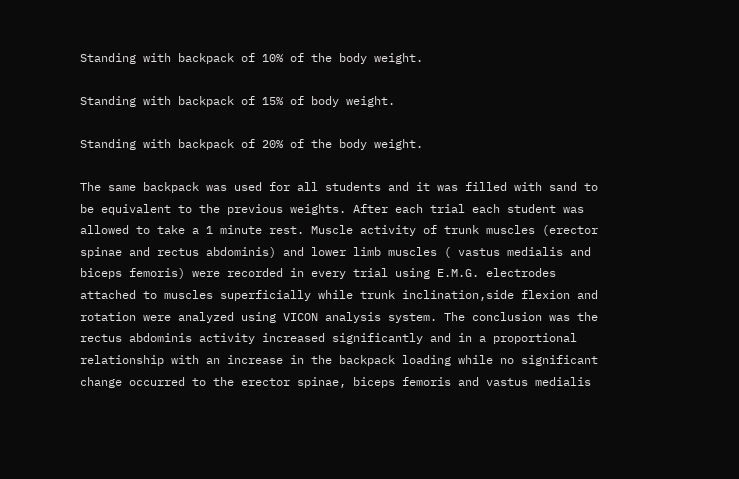Standing with backpack of 10% of the body weight.

Standing with backpack of 15% of body weight.

Standing with backpack of 20% of the body weight.

The same backpack was used for all students and it was filled with sand to be equivalent to the previous weights. After each trial each student was allowed to take a 1 minute rest. Muscle activity of trunk muscles (erector spinae and rectus abdominis) and lower limb muscles ( vastus medialis and biceps femoris) were recorded in every trial using E.M.G. electrodes attached to muscles superficially while trunk inclination,side flexion and rotation were analyzed using VICON analysis system. The conclusion was the rectus abdominis activity increased significantly and in a proportional relationship with an increase in the backpack loading while no significant change occurred to the erector spinae, biceps femoris and vastus medialis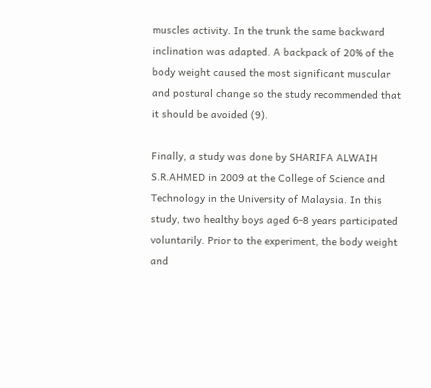muscles activity. In the trunk the same backward inclination was adapted. A backpack of 20% of the body weight caused the most significant muscular and postural change so the study recommended that it should be avoided (9).

Finally, a study was done by SHARIFA ALWAIH S.R.AHMED in 2009 at the College of Science and Technology in the University of Malaysia. In this study, two healthy boys aged 6-8 years participated voluntarily. Prior to the experiment, the body weight and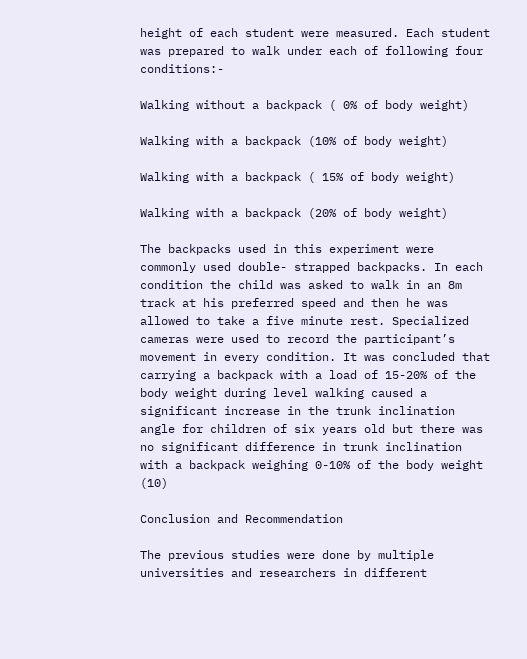height of each student were measured. Each student was prepared to walk under each of following four conditions:-

Walking without a backpack ( 0% of body weight)

Walking with a backpack (10% of body weight)

Walking with a backpack ( 15% of body weight)

Walking with a backpack (20% of body weight)

The backpacks used in this experiment were commonly used double- strapped backpacks. In each condition the child was asked to walk in an 8m track at his preferred speed and then he was allowed to take a five minute rest. Specialized cameras were used to record the participant’s movement in every condition. It was concluded that carrying a backpack with a load of 15-20% of the body weight during level walking caused a significant increase in the trunk inclination angle for children of six years old but there was no significant difference in trunk inclination with a backpack weighing 0-10% of the body weight (10)

Conclusion and Recommendation

The previous studies were done by multiple universities and researchers in different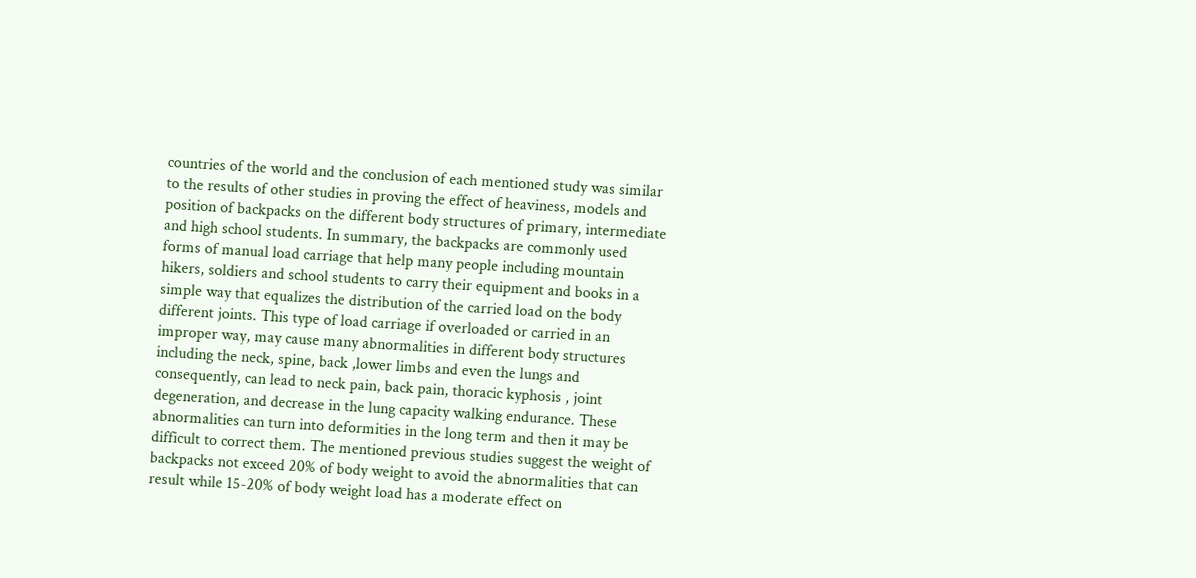countries of the world and the conclusion of each mentioned study was similar to the results of other studies in proving the effect of heaviness, models and position of backpacks on the different body structures of primary, intermediate and high school students. In summary, the backpacks are commonly used forms of manual load carriage that help many people including mountain hikers, soldiers and school students to carry their equipment and books in a simple way that equalizes the distribution of the carried load on the body different joints. This type of load carriage if overloaded or carried in an improper way, may cause many abnormalities in different body structures including the neck, spine, back ,lower limbs and even the lungs and consequently, can lead to neck pain, back pain, thoracic kyphosis , joint degeneration, and decrease in the lung capacity walking endurance. These abnormalities can turn into deformities in the long term and then it may be difficult to correct them. The mentioned previous studies suggest the weight of backpacks not exceed 20% of body weight to avoid the abnormalities that can result while 15-20% of body weight load has a moderate effect on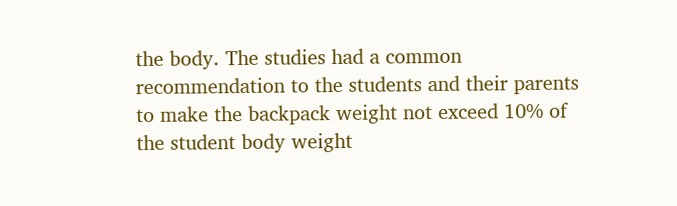the body. The studies had a common recommendation to the students and their parents to make the backpack weight not exceed 10% of the student body weight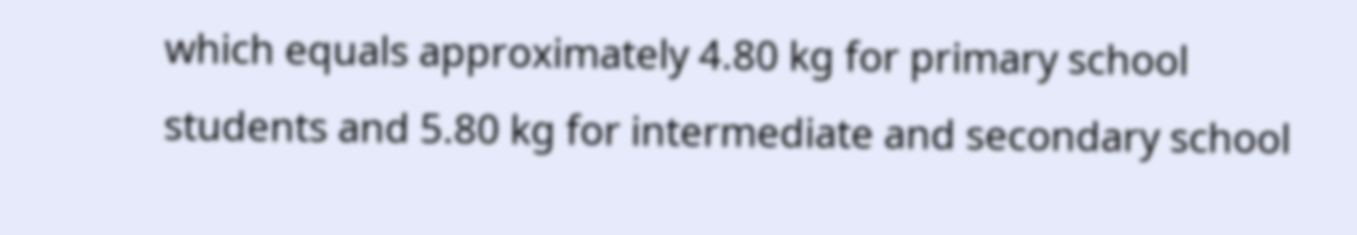which equals approximately 4.80 kg for primary school students and 5.80 kg for intermediate and secondary school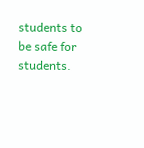students to be safe for students.